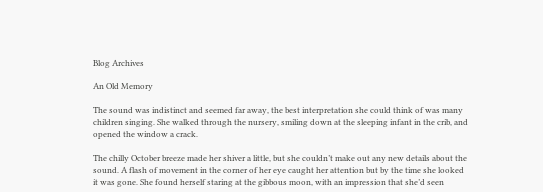Blog Archives

An Old Memory

The sound was indistinct and seemed far away, the best interpretation she could think of was many children singing. She walked through the nursery, smiling down at the sleeping infant in the crib, and opened the window a crack.

The chilly October breeze made her shiver a little, but she couldn’t make out any new details about the sound. A flash of movement in the corner of her eye caught her attention but by the time she looked it was gone. She found herself staring at the gibbous moon, with an impression that she’d seen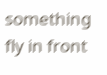something fly in front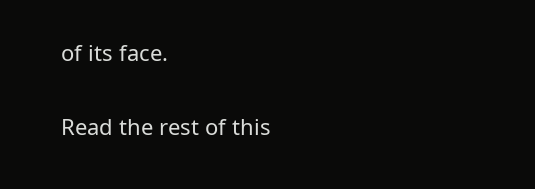of its face.

Read the rest of this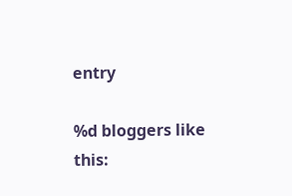entry

%d bloggers like this: